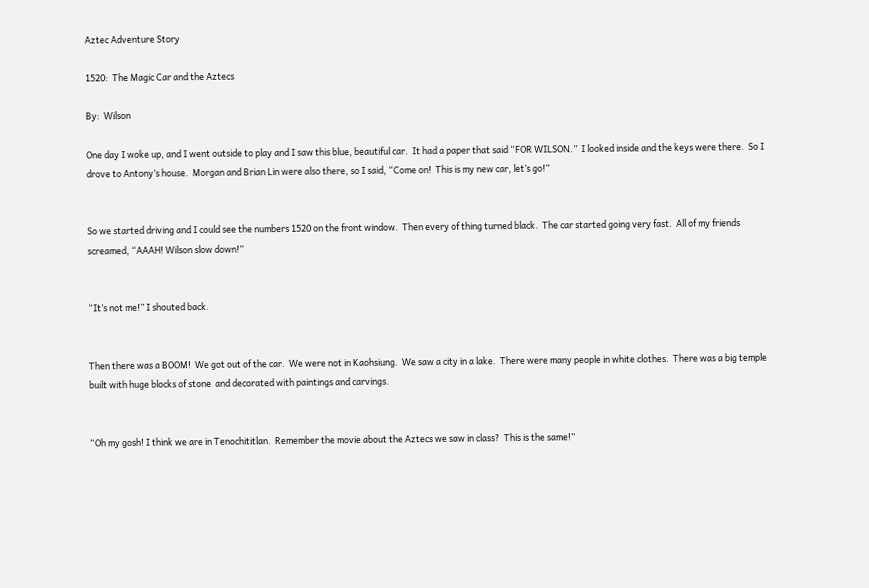Aztec Adventure Story

1520:  The Magic Car and the Aztecs

By:  Wilson

One day I woke up, and I went outside to play and I saw this blue, beautiful car.  It had a paper that said “FOR WILSON.”  I looked inside and the keys were there.  So I drove to Antony’s house.  Morgan and Brian Lin were also there, so I said, “Come on!  This is my new car, let’s go!”


So we started driving and I could see the numbers 1520 on the front window.  Then every of thing turned black.  The car started going very fast.  All of my friends screamed, “AAAH! Wilson slow down!”


“It’s not me!” I shouted back.


Then there was a BOOM!  We got out of the car.  We were not in Kaohsiung.  We saw a city in a lake.  There were many people in white clothes.  There was a big temple built with huge blocks of stone  and decorated with paintings and carvings.


“Oh my gosh! I think we are in Tenochititlan.  Remember the movie about the Aztecs we saw in class?  This is the same!”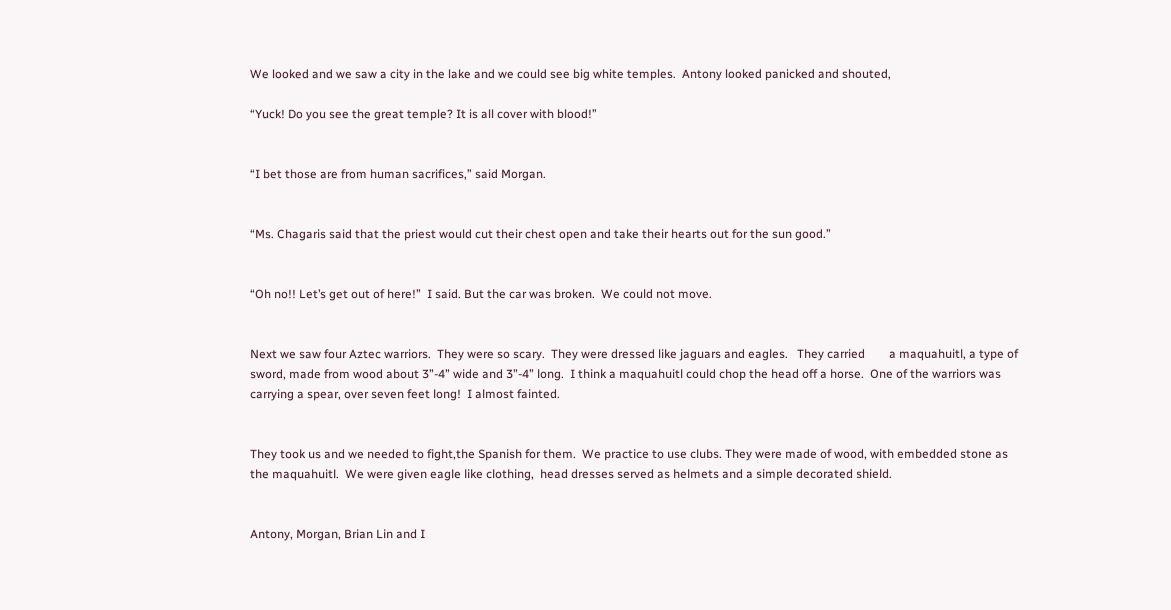We looked and we saw a city in the lake and we could see big white temples.  Antony looked panicked and shouted,

“Yuck! Do you see the great temple? It is all cover with blood!”


“I bet those are from human sacrifices,” said Morgan.


“Ms. Chagaris said that the priest would cut their chest open and take their hearts out for the sun good.”


“Oh no!! Let’s get out of here!”  I said. But the car was broken.  We could not move.


Next we saw four Aztec warriors.  They were so scary.  They were dressed like jaguars and eagles.   They carried        a maquahuitl, a type of sword, made from wood about 3”-4” wide and 3”-4” long.  I think a maquahuitl could chop the head off a horse.  One of the warriors was carrying a spear, over seven feet long!  I almost fainted.


They took us and we needed to fight,the Spanish for them.  We practice to use clubs. They were made of wood, with embedded stone as the maquahuitl.  We were given eagle like clothing,  head dresses served as helmets and a simple decorated shield.


Antony, Morgan, Brian Lin and I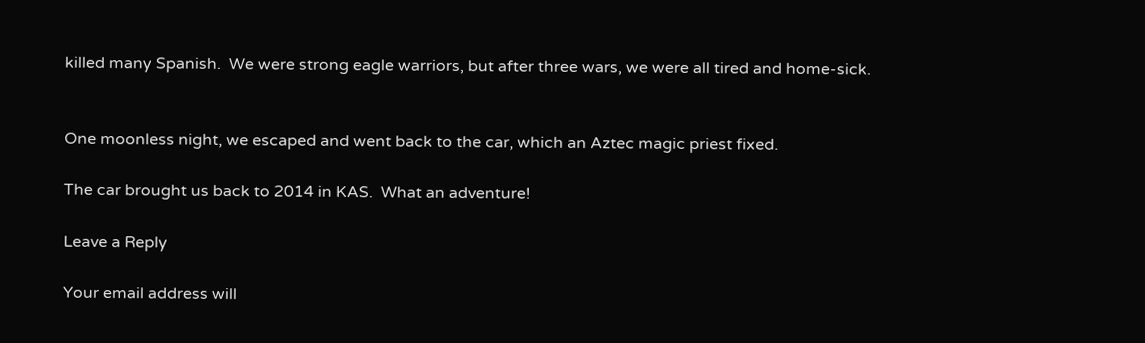killed many Spanish.  We were strong eagle warriors, but after three wars, we were all tired and home-sick.


One moonless night, we escaped and went back to the car, which an Aztec magic priest fixed.

The car brought us back to 2014 in KAS.  What an adventure!

Leave a Reply

Your email address will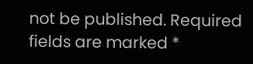not be published. Required fields are marked *